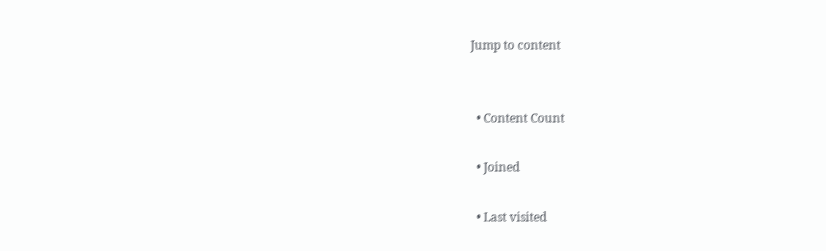Jump to content


  • Content Count

  • Joined

  • Last visited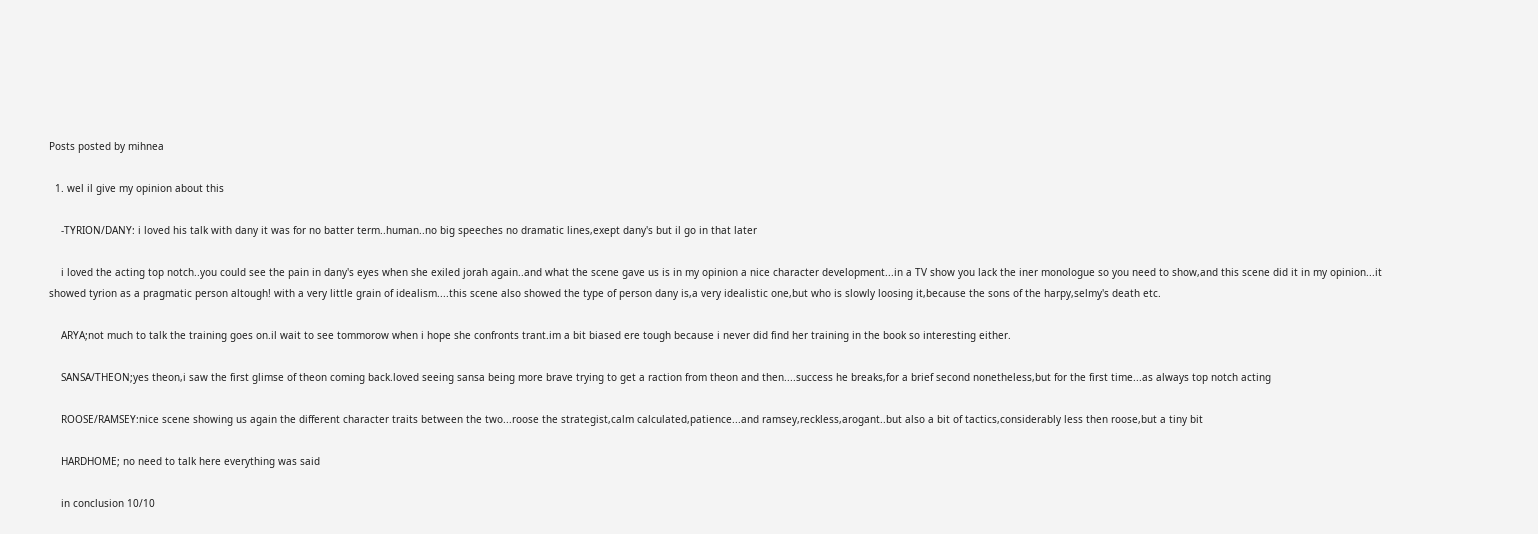Posts posted by mihnea

  1. wel il give my opinion about this

    -TYRION/DANY: i loved his talk with dany it was for no batter term..human..no big speeches no dramatic lines,exept dany's but il go in that later

    i loved the acting top notch..you could see the pain in dany's eyes when she exiled jorah again..and what the scene gave us is in my opinion a nice character development...in a TV show you lack the iner monologue so you need to show,and this scene did it in my opinion...it showed tyrion as a pragmatic person altough! with a very little grain of idealism....this scene also showed the type of person dany is,a very idealistic one,but who is slowly loosing it,because the sons of the harpy,selmy's death etc.

    ARYA;not much to talk the training goes on.il wait to see tommorow when i hope she confronts trant.im a bit biased ere tough because i never did find her training in the book so interesting either.

    SANSA/THEON;yes theon,i saw the first glimse of theon coming back.loved seeing sansa being more brave trying to get a raction from theon and then....success he breaks,for a brief second nonetheless,but for the first time...as always top notch acting

    ROOSE/RAMSEY:nice scene showing us again the different character traits between the two...roose the strategist,calm calculated,patience...and ramsey,reckless,arogant..but also a bit of tactics,considerably less then roose,but a tiny bit

    HARDHOME; no need to talk here everything was said

    in conclusion 10/10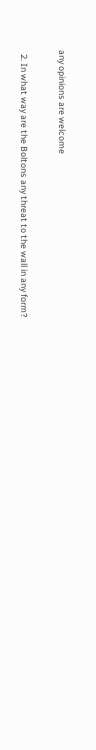any opinions are welcome

  2. In what way are the Boltons any threat to the wall in any form?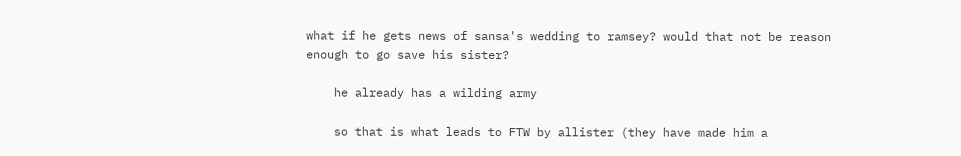what if he gets news of sansa's wedding to ramsey? would that not be reason enough to go save his sister?

    he already has a wilding army

    so that is what leads to FTW by allister (they have made him a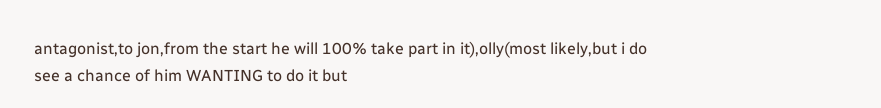antagonist,to jon,from the start he will 100% take part in it),olly(most likely,but i do see a chance of him WANTING to do it but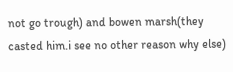not go trough) and bowen marsh(they casted him.i see no other reason why else)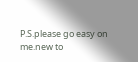P.S.please go easy on me.new to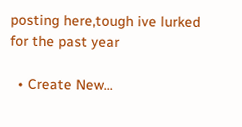posting here,tough ive lurked for the past year

  • Create New...